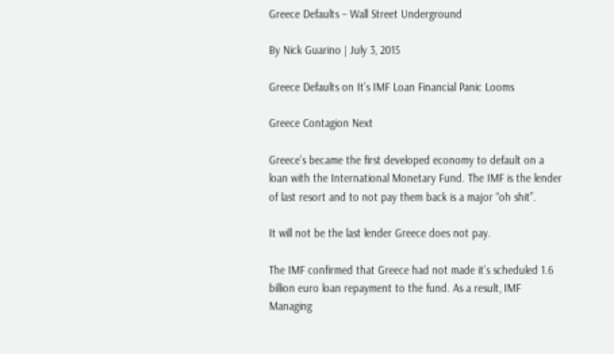Greece Defaults – Wall Street Underground

By Nick Guarino | July 3, 2015

Greece Defaults on It’s IMF Loan Financial Panic Looms

Greece Contagion Next

Greece’s became the first developed economy to default on a loan with the International Monetary Fund. The IMF is the lender of last resort and to not pay them back is a major “oh shit”.

It will not be the last lender Greece does not pay.

The IMF confirmed that Greece had not made it’s scheduled 1.6 billion euro loan repayment to the fund. As a result, IMF Managing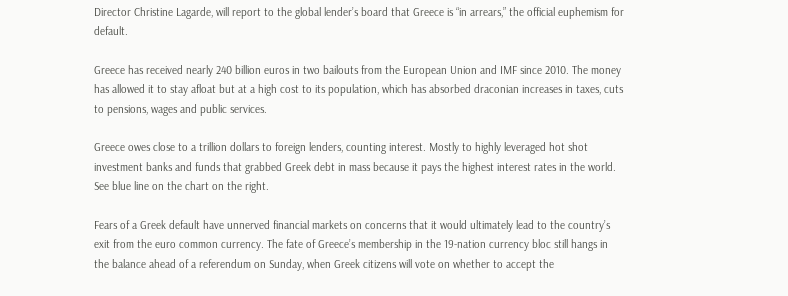Director Christine Lagarde, will report to the global lender’s board that Greece is “in arrears,” the official euphemism for default.

Greece has received nearly 240 billion euros in two bailouts from the European Union and IMF since 2010. The money has allowed it to stay afloat but at a high cost to its population, which has absorbed draconian increases in taxes, cuts to pensions, wages and public services.

Greece owes close to a trillion dollars to foreign lenders, counting interest. Mostly to highly leveraged hot shot investment banks and funds that grabbed Greek debt in mass because it pays the highest interest rates in the world. See blue line on the chart on the right.

Fears of a Greek default have unnerved financial markets on concerns that it would ultimately lead to the country’s exit from the euro common currency. The fate of Greece’s membership in the 19-nation currency bloc still hangs in the balance ahead of a referendum on Sunday, when Greek citizens will vote on whether to accept the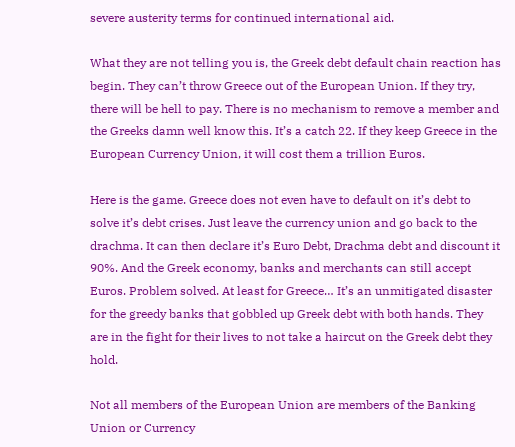severe austerity terms for continued international aid.

What they are not telling you is, the Greek debt default chain reaction has begin. They can’t throw Greece out of the European Union. If they try, there will be hell to pay. There is no mechanism to remove a member and the Greeks damn well know this. It’s a catch 22. If they keep Greece in the European Currency Union, it will cost them a trillion Euros.

Here is the game. Greece does not even have to default on it’s debt to solve it’s debt crises. Just leave the currency union and go back to the drachma. It can then declare it’s Euro Debt, Drachma debt and discount it 90%. And the Greek economy, banks and merchants can still accept Euros. Problem solved. At least for Greece… It’s an unmitigated disaster for the greedy banks that gobbled up Greek debt with both hands. They are in the fight for their lives to not take a haircut on the Greek debt they hold.

Not all members of the European Union are members of the Banking Union or Currency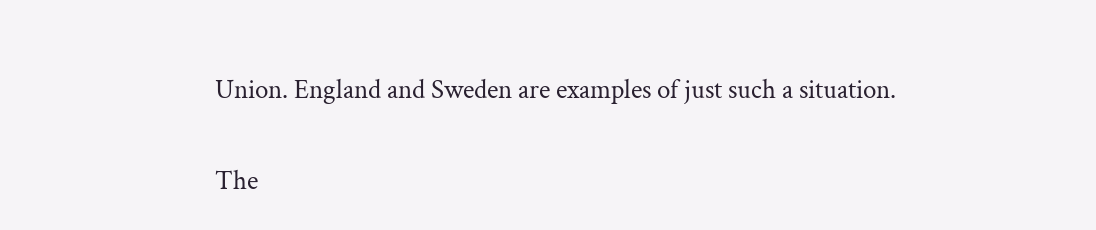Union. England and Sweden are examples of just such a situation.

The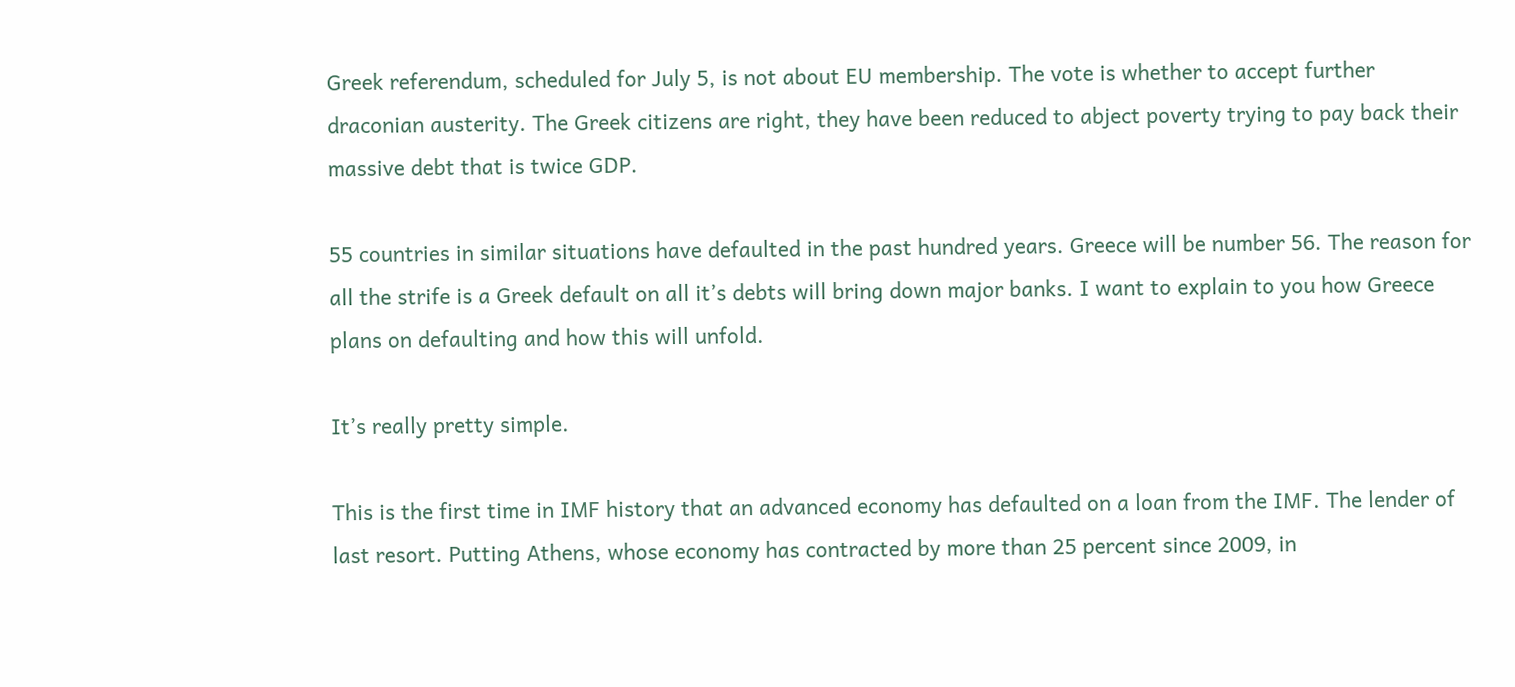Greek referendum, scheduled for July 5, is not about EU membership. The vote is whether to accept further draconian austerity. The Greek citizens are right, they have been reduced to abject poverty trying to pay back their massive debt that is twice GDP.

55 countries in similar situations have defaulted in the past hundred years. Greece will be number 56. The reason for all the strife is a Greek default on all it’s debts will bring down major banks. I want to explain to you how Greece plans on defaulting and how this will unfold.

It’s really pretty simple.

This is the first time in IMF history that an advanced economy has defaulted on a loan from the IMF. The lender of last resort. Putting Athens, whose economy has contracted by more than 25 percent since 2009, in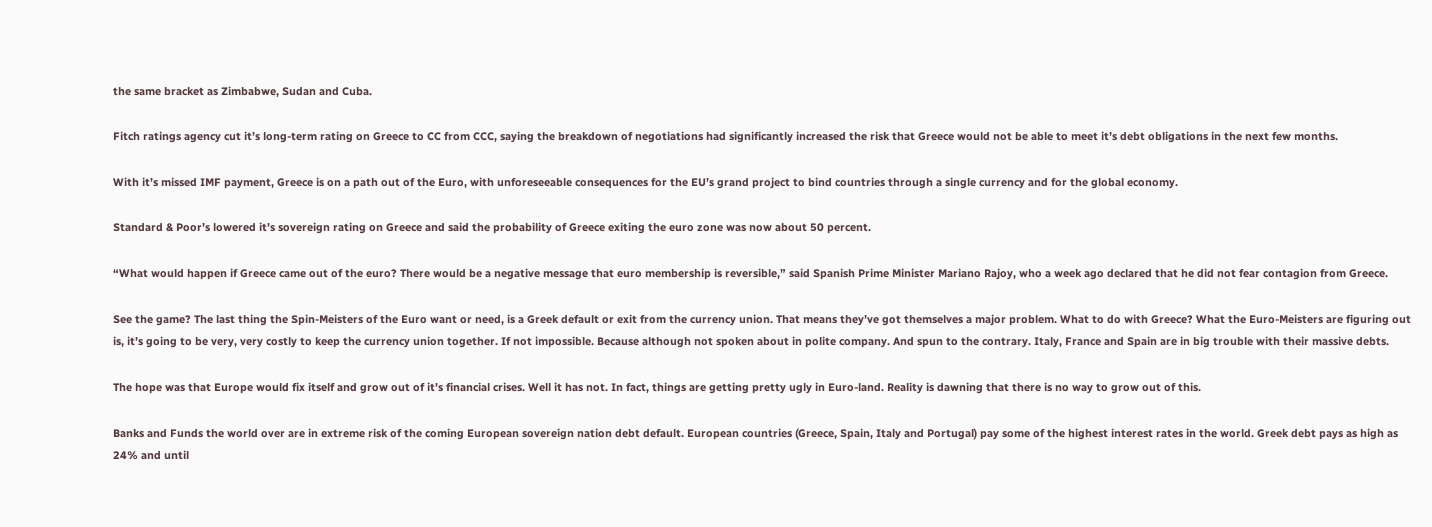the same bracket as Zimbabwe, Sudan and Cuba.

Fitch ratings agency cut it’s long-term rating on Greece to CC from CCC, saying the breakdown of negotiations had significantly increased the risk that Greece would not be able to meet it’s debt obligations in the next few months.

With it’s missed IMF payment, Greece is on a path out of the Euro, with unforeseeable consequences for the EU’s grand project to bind countries through a single currency and for the global economy.

Standard & Poor’s lowered it’s sovereign rating on Greece and said the probability of Greece exiting the euro zone was now about 50 percent.

“What would happen if Greece came out of the euro? There would be a negative message that euro membership is reversible,” said Spanish Prime Minister Mariano Rajoy, who a week ago declared that he did not fear contagion from Greece.

See the game? The last thing the Spin-Meisters of the Euro want or need, is a Greek default or exit from the currency union. That means they’ve got themselves a major problem. What to do with Greece? What the Euro-Meisters are figuring out is, it’s going to be very, very costly to keep the currency union together. If not impossible. Because although not spoken about in polite company. And spun to the contrary. Italy, France and Spain are in big trouble with their massive debts.

The hope was that Europe would fix itself and grow out of it’s financial crises. Well it has not. In fact, things are getting pretty ugly in Euro-land. Reality is dawning that there is no way to grow out of this.

Banks and Funds the world over are in extreme risk of the coming European sovereign nation debt default. European countries (Greece, Spain, Italy and Portugal) pay some of the highest interest rates in the world. Greek debt pays as high as 24% and until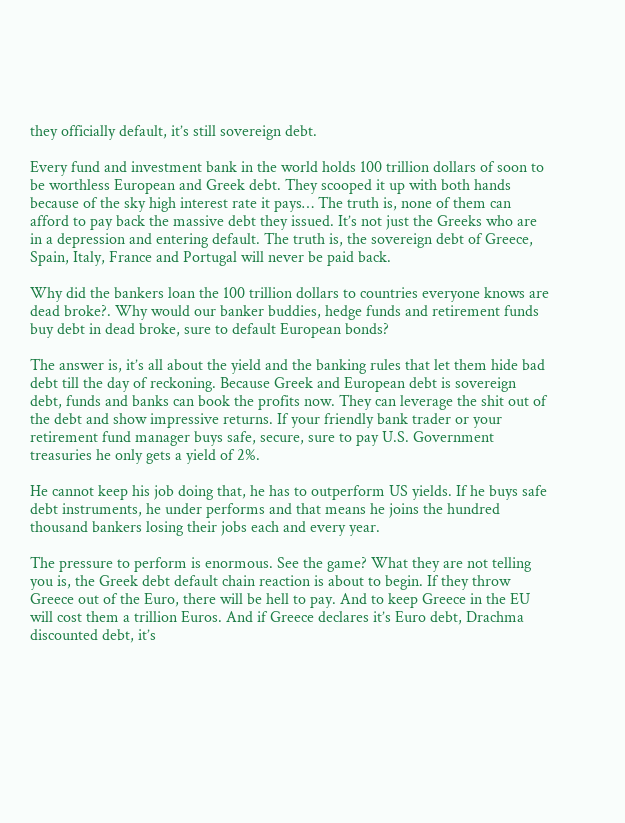they officially default, it’s still sovereign debt.

Every fund and investment bank in the world holds 100 trillion dollars of soon to be worthless European and Greek debt. They scooped it up with both hands because of the sky high interest rate it pays… The truth is, none of them can afford to pay back the massive debt they issued. It’s not just the Greeks who are in a depression and entering default. The truth is, the sovereign debt of Greece, Spain, Italy, France and Portugal will never be paid back.

Why did the bankers loan the 100 trillion dollars to countries everyone knows are dead broke?. Why would our banker buddies, hedge funds and retirement funds buy debt in dead broke, sure to default European bonds?

The answer is, it’s all about the yield and the banking rules that let them hide bad debt till the day of reckoning. Because Greek and European debt is sovereign debt, funds and banks can book the profits now. They can leverage the shit out of the debt and show impressive returns. If your friendly bank trader or your retirement fund manager buys safe, secure, sure to pay U.S. Government treasuries he only gets a yield of 2%.

He cannot keep his job doing that, he has to outperform US yields. If he buys safe debt instruments, he under performs and that means he joins the hundred thousand bankers losing their jobs each and every year.

The pressure to perform is enormous. See the game? What they are not telling you is, the Greek debt default chain reaction is about to begin. If they throw Greece out of the Euro, there will be hell to pay. And to keep Greece in the EU will cost them a trillion Euros. And if Greece declares it’s Euro debt, Drachma discounted debt, it’s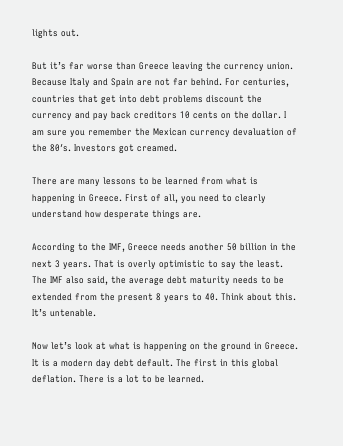lights out.

But it’s far worse than Greece leaving the currency union. Because Italy and Spain are not far behind. For centuries, countries that get into debt problems discount the currency and pay back creditors 10 cents on the dollar. I am sure you remember the Mexican currency devaluation of the 80′s. Investors got creamed.

There are many lessons to be learned from what is happening in Greece. First of all, you need to clearly understand how desperate things are.

According to the IMF, Greece needs another 50 billion in the next 3 years. That is overly optimistic to say the least. The IMF also said, the average debt maturity needs to be extended from the present 8 years to 40. Think about this. It’s untenable.

Now let’s look at what is happening on the ground in Greece. It is a modern day debt default. The first in this global deflation. There is a lot to be learned.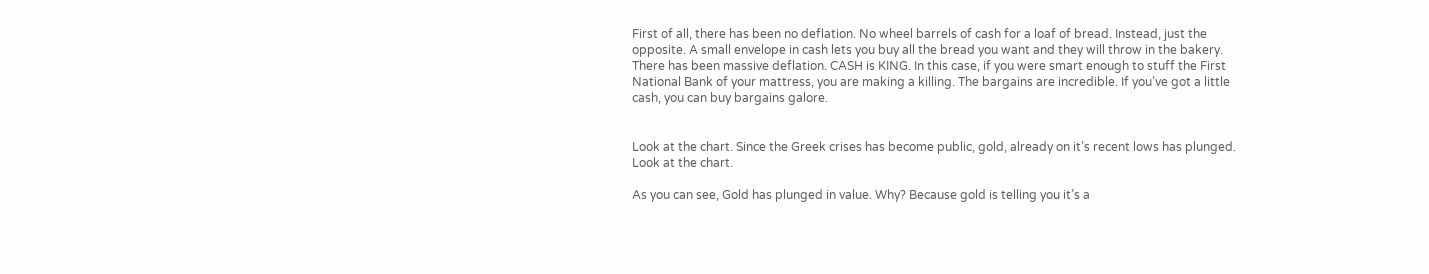First of all, there has been no deflation. No wheel barrels of cash for a loaf of bread. Instead, just the opposite. A small envelope in cash lets you buy all the bread you want and they will throw in the bakery. There has been massive deflation. CASH is KING. In this case, if you were smart enough to stuff the First National Bank of your mattress, you are making a killing. The bargains are incredible. If you’ve got a little cash, you can buy bargains galore.


Look at the chart. Since the Greek crises has become public, gold, already on it’s recent lows has plunged. Look at the chart.

As you can see, Gold has plunged in value. Why? Because gold is telling you it’s a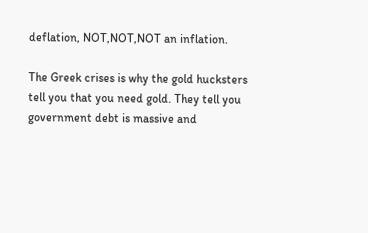deflation, NOT,NOT,NOT an inflation.

The Greek crises is why the gold hucksters tell you that you need gold. They tell you government debt is massive and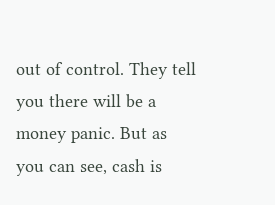out of control. They tell you there will be a money panic. But as you can see, cash is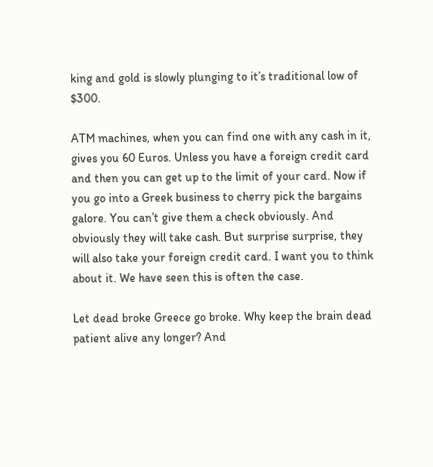king and gold is slowly plunging to it’s traditional low of $300.

ATM machines, when you can find one with any cash in it, gives you 60 Euros. Unless you have a foreign credit card and then you can get up to the limit of your card. Now if you go into a Greek business to cherry pick the bargains galore. You can’t give them a check obviously. And obviously they will take cash. But surprise surprise, they will also take your foreign credit card. I want you to think about it. We have seen this is often the case.

Let dead broke Greece go broke. Why keep the brain dead patient alive any longer? And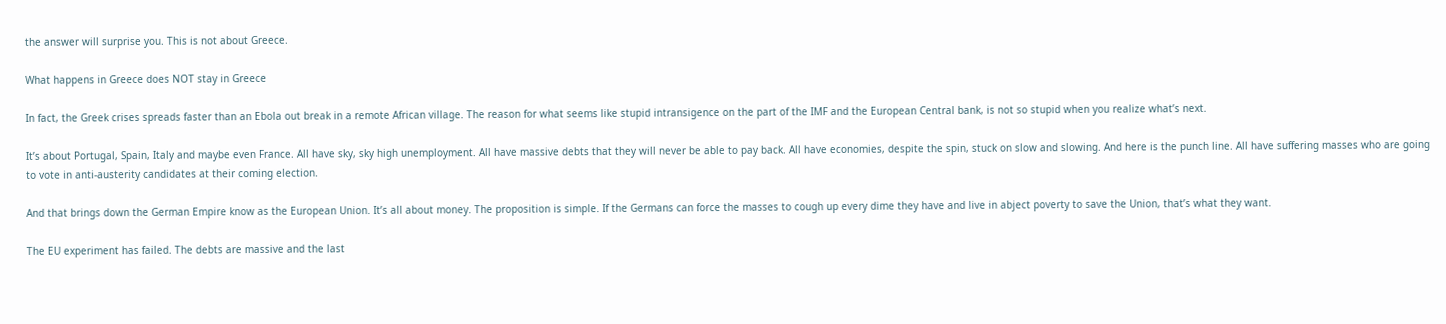the answer will surprise you. This is not about Greece.

What happens in Greece does NOT stay in Greece

In fact, the Greek crises spreads faster than an Ebola out break in a remote African village. The reason for what seems like stupid intransigence on the part of the IMF and the European Central bank, is not so stupid when you realize what’s next.

It’s about Portugal, Spain, Italy and maybe even France. All have sky, sky high unemployment. All have massive debts that they will never be able to pay back. All have economies, despite the spin, stuck on slow and slowing. And here is the punch line. All have suffering masses who are going to vote in anti-austerity candidates at their coming election.

And that brings down the German Empire know as the European Union. It’s all about money. The proposition is simple. If the Germans can force the masses to cough up every dime they have and live in abject poverty to save the Union, that’s what they want.

The EU experiment has failed. The debts are massive and the last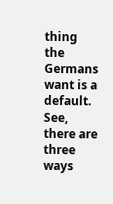thing the Germans want is a default. See, there are three ways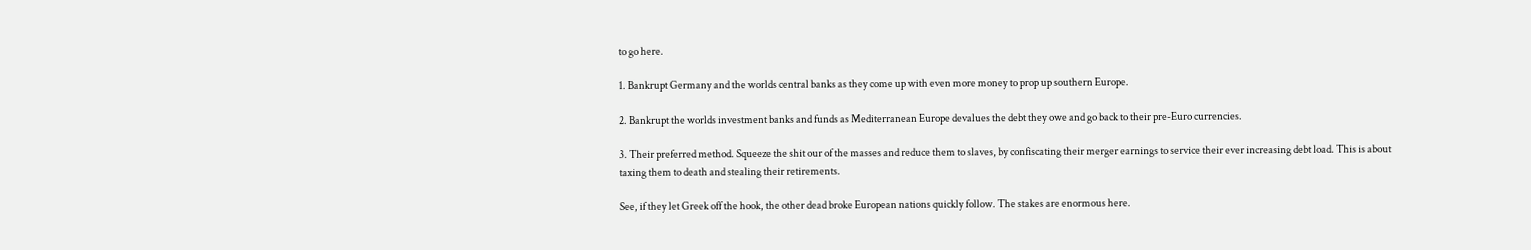to go here.

1. Bankrupt Germany and the worlds central banks as they come up with even more money to prop up southern Europe.

2. Bankrupt the worlds investment banks and funds as Mediterranean Europe devalues the debt they owe and go back to their pre-Euro currencies.

3. Their preferred method. Squeeze the shit our of the masses and reduce them to slaves, by confiscating their merger earnings to service their ever increasing debt load. This is about taxing them to death and stealing their retirements.

See, if they let Greek off the hook, the other dead broke European nations quickly follow. The stakes are enormous here.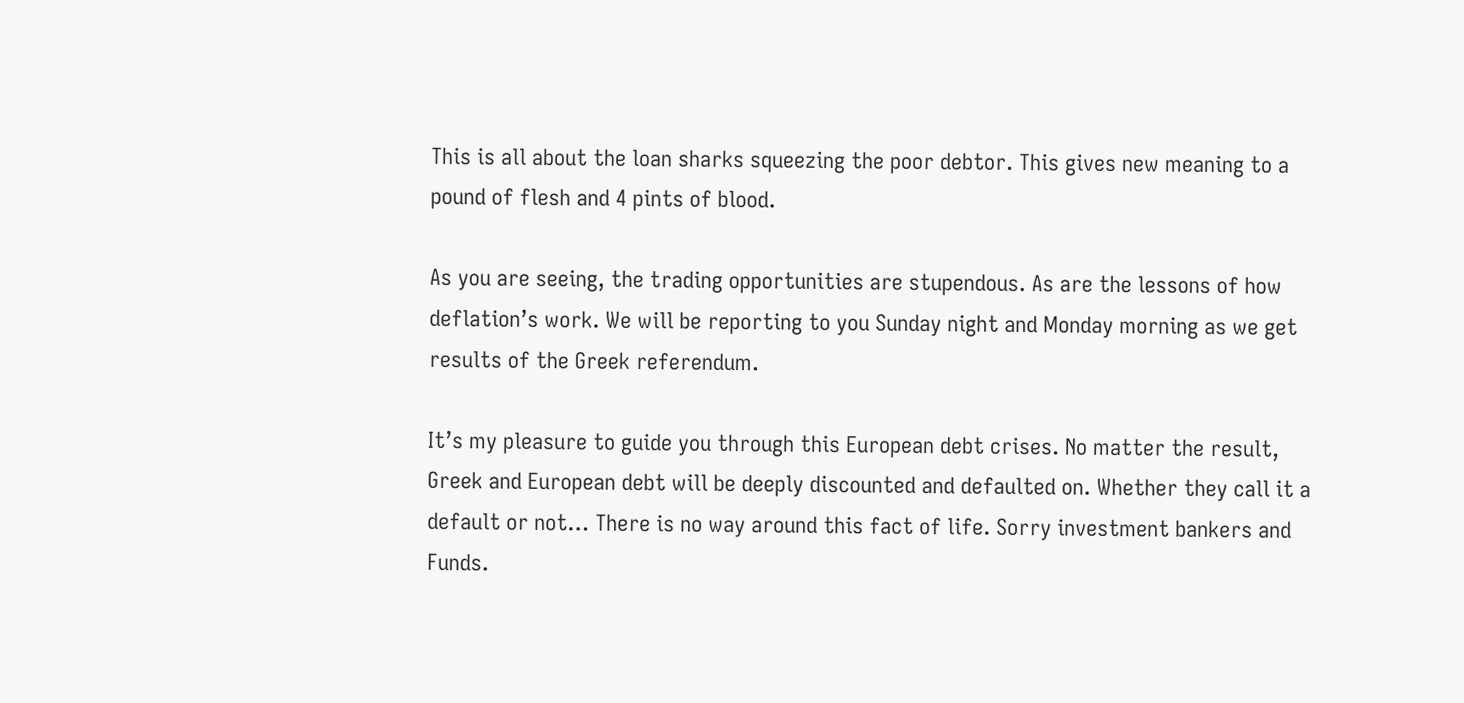This is all about the loan sharks squeezing the poor debtor. This gives new meaning to a pound of flesh and 4 pints of blood.

As you are seeing, the trading opportunities are stupendous. As are the lessons of how deflation’s work. We will be reporting to you Sunday night and Monday morning as we get results of the Greek referendum.

It’s my pleasure to guide you through this European debt crises. No matter the result, Greek and European debt will be deeply discounted and defaulted on. Whether they call it a default or not… There is no way around this fact of life. Sorry investment bankers and Funds.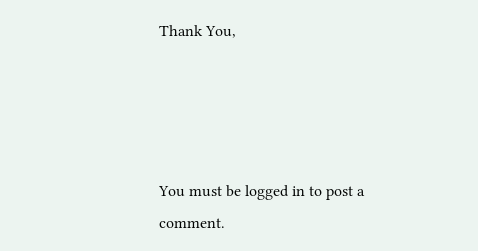Thank You,




You must be logged in to post a comment.